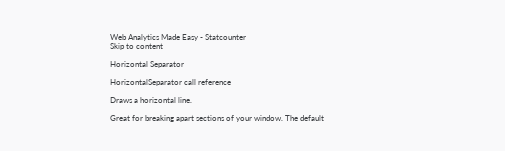Web Analytics Made Easy - Statcounter
Skip to content

Horizontal Separator

HorizontalSeparator call reference

Draws a horizontal line.

Great for breaking apart sections of your window. The default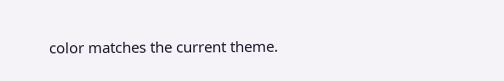color matches the current theme.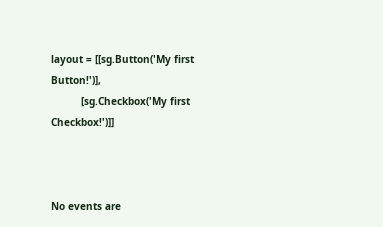layout = [[sg.Button('My first Button!')],
          [sg.Checkbox('My first Checkbox!')]]



No events are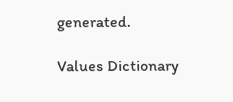generated.

Values Dictionary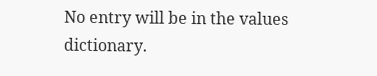No entry will be in the values dictionary.